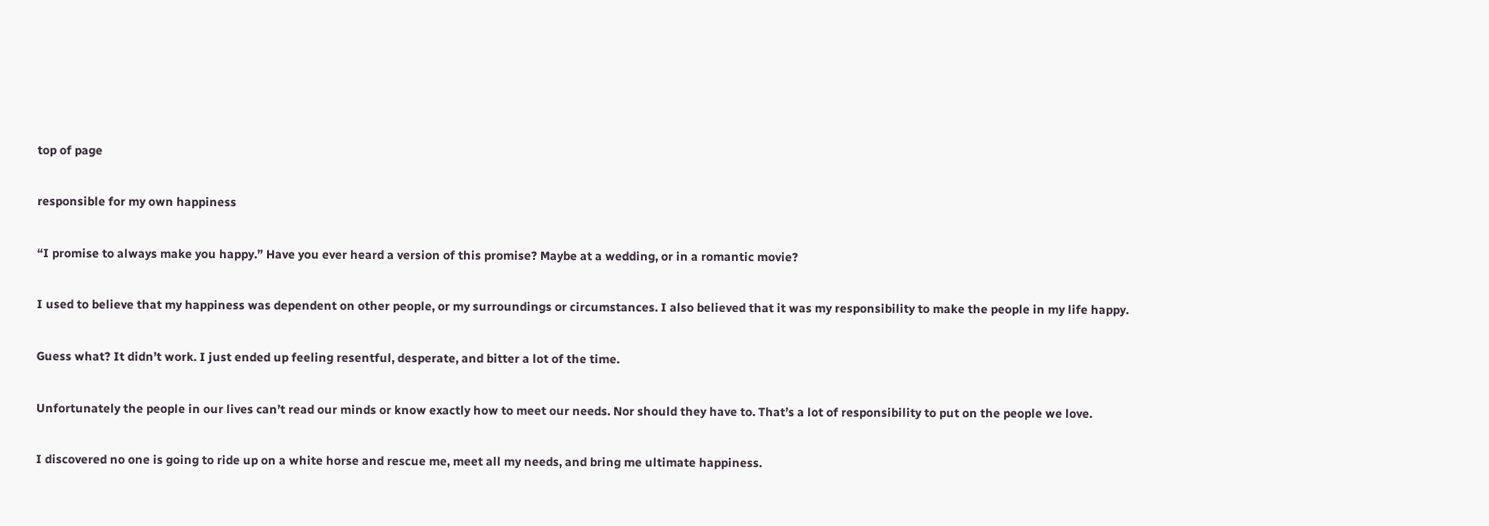top of page

responsible for my own happiness

“I promise to always make you happy.” Have you ever heard a version of this promise? Maybe at a wedding, or in a romantic movie?

I used to believe that my happiness was dependent on other people, or my surroundings or circumstances. I also believed that it was my responsibility to make the people in my life happy.

Guess what? It didn’t work. I just ended up feeling resentful, desperate, and bitter a lot of the time.

Unfortunately the people in our lives can’t read our minds or know exactly how to meet our needs. Nor should they have to. That’s a lot of responsibility to put on the people we love.

I discovered no one is going to ride up on a white horse and rescue me, meet all my needs, and bring me ultimate happiness.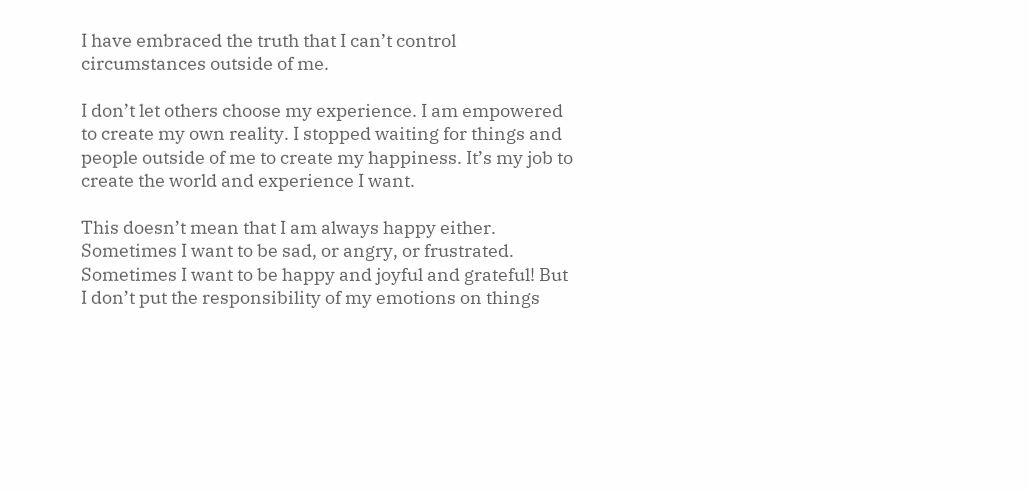I have embraced the truth that I can’t control circumstances outside of me.

I don’t let others choose my experience. I am empowered to create my own reality. I stopped waiting for things and people outside of me to create my happiness. It’s my job to create the world and experience I want.

This doesn’t mean that I am always happy either. Sometimes I want to be sad, or angry, or frustrated. Sometimes I want to be happy and joyful and grateful! But I don’t put the responsibility of my emotions on things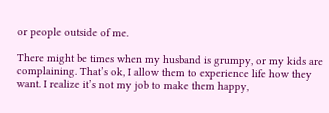or people outside of me.

There might be times when my husband is grumpy, or my kids are complaining. That’s ok, I allow them to experience life how they want. I realize it’s not my job to make them happy,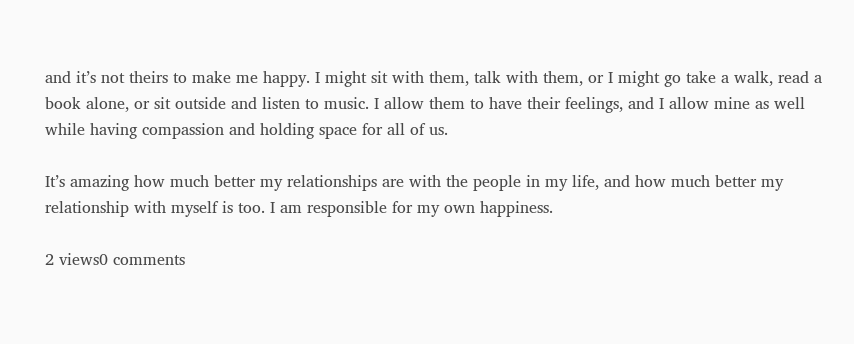and it’s not theirs to make me happy. I might sit with them, talk with them, or I might go take a walk, read a book alone, or sit outside and listen to music. I allow them to have their feelings, and I allow mine as well while having compassion and holding space for all of us.

It’s amazing how much better my relationships are with the people in my life, and how much better my relationship with myself is too. I am responsible for my own happiness.

2 views0 comments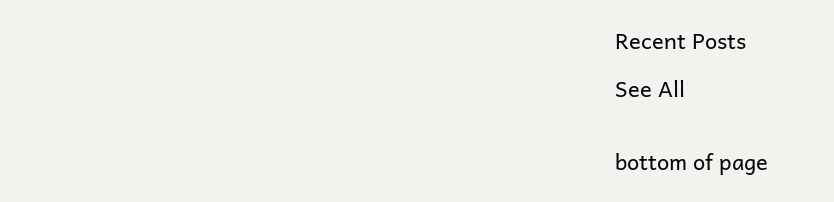Recent Posts

See All


bottom of page